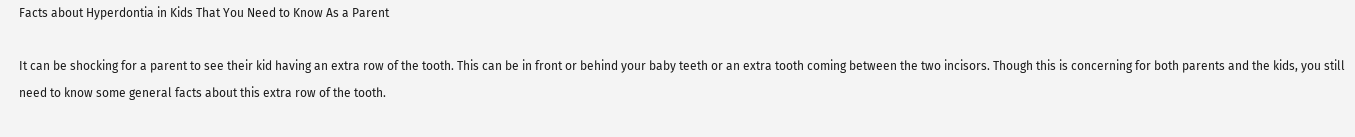Facts about Hyperdontia in Kids That You Need to Know As a Parent

It can be shocking for a parent to see their kid having an extra row of the tooth. This can be in front or behind your baby teeth or an extra tooth coming between the two incisors. Though this is concerning for both parents and the kids, you still need to know some general facts about this extra row of the tooth.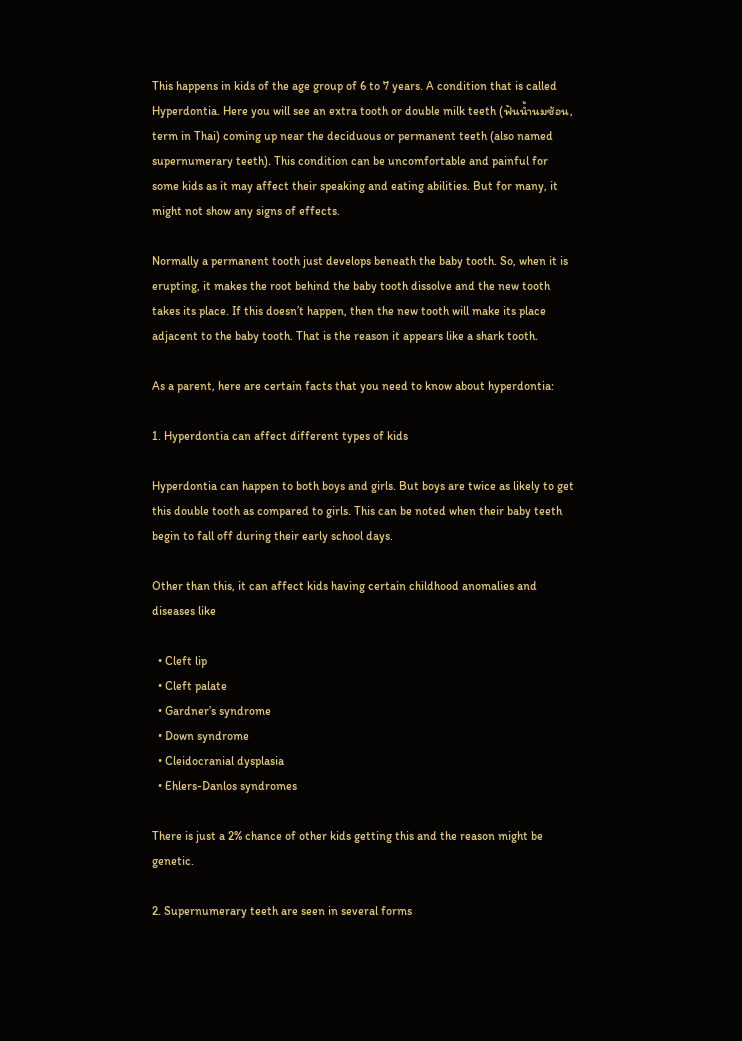This happens in kids of the age group of 6 to 7 years. A condition that is called Hyperdontia. Here you will see an extra tooth or double milk teeth (ฟันน้ำนมซ้อน, term in Thai) coming up near the deciduous or permanent teeth (also named supernumerary teeth). This condition can be uncomfortable and painful for some kids as it may affect their speaking and eating abilities. But for many, it might not show any signs of effects.

Normally a permanent tooth just develops beneath the baby tooth. So, when it is erupting, it makes the root behind the baby tooth dissolve and the new tooth takes its place. If this doesn’t happen, then the new tooth will make its place adjacent to the baby tooth. That is the reason it appears like a shark tooth.

As a parent, here are certain facts that you need to know about hyperdontia:

1. Hyperdontia can affect different types of kids

Hyperdontia can happen to both boys and girls. But boys are twice as likely to get this double tooth as compared to girls. This can be noted when their baby teeth begin to fall off during their early school days.

Other than this, it can affect kids having certain childhood anomalies and diseases like

  • Cleft lip
  • Cleft palate
  • Gardner’s syndrome
  • Down syndrome
  • Cleidocranial dysplasia
  • Ehlers-Danlos syndromes

There is just a 2% chance of other kids getting this and the reason might be genetic.

2. Supernumerary teeth are seen in several forms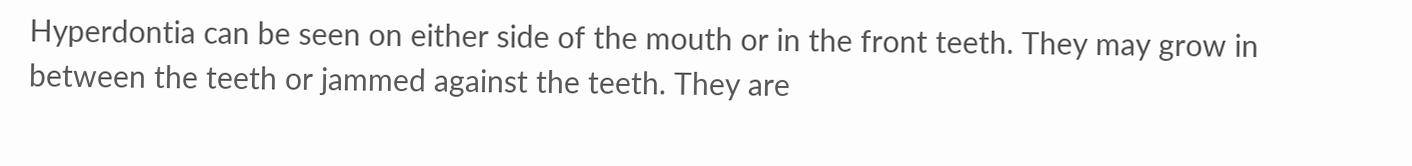Hyperdontia can be seen on either side of the mouth or in the front teeth. They may grow in between the teeth or jammed against the teeth. They are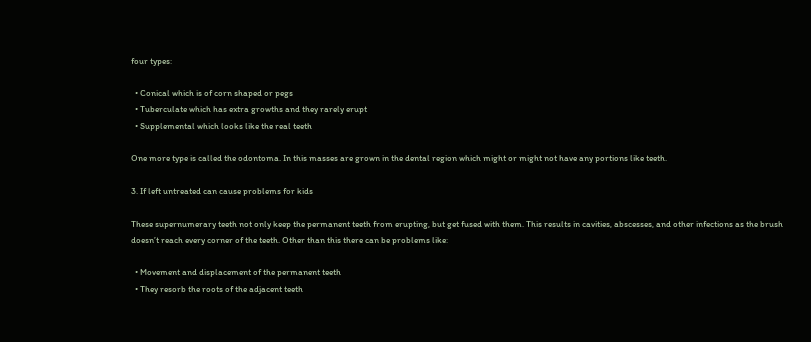four types:

  • Conical which is of corn shaped or pegs
  • Tuberculate which has extra growths and they rarely erupt
  • Supplemental which looks like the real teeth

One more type is called the odontoma. In this masses are grown in the dental region which might or might not have any portions like teeth.

3. If left untreated can cause problems for kids

These supernumerary teeth not only keep the permanent teeth from erupting, but get fused with them. This results in cavities, abscesses, and other infections as the brush doesn’t reach every corner of the teeth. Other than this there can be problems like:

  • Movement and displacement of the permanent teeth
  • They resorb the roots of the adjacent teeth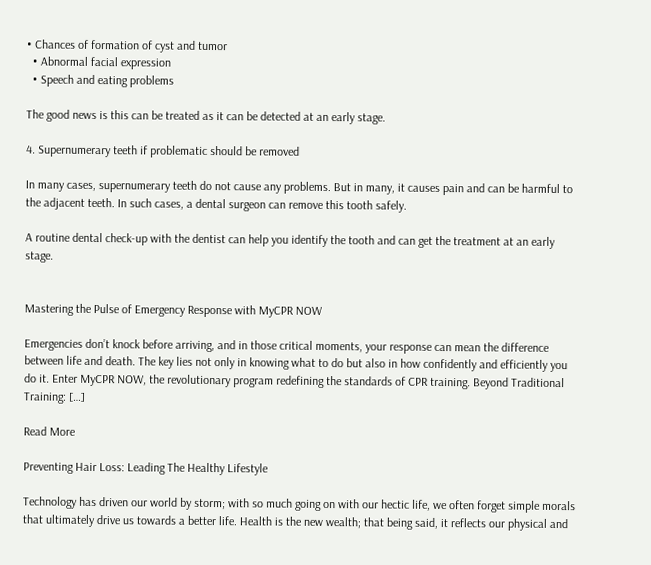• Chances of formation of cyst and tumor
  • Abnormal facial expression
  • Speech and eating problems

The good news is this can be treated as it can be detected at an early stage.

4. Supernumerary teeth if problematic should be removed

In many cases, supernumerary teeth do not cause any problems. But in many, it causes pain and can be harmful to the adjacent teeth. In such cases, a dental surgeon can remove this tooth safely.

A routine dental check-up with the dentist can help you identify the tooth and can get the treatment at an early stage.


Mastering the Pulse of Emergency Response with MyCPR NOW

Emergencies don’t knock before arriving, and in those critical moments, your response can mean the difference between life and death. The key lies not only in knowing what to do but also in how confidently and efficiently you do it. Enter MyCPR NOW, the revolutionary program redefining the standards of CPR training. Beyond Traditional Training: […]

Read More

Preventing Hair Loss: Leading The Healthy Lifestyle

Technology has driven our world by storm; with so much going on with our hectic life, we often forget simple morals that ultimately drive us towards a better life. Health is the new wealth; that being said, it reflects our physical and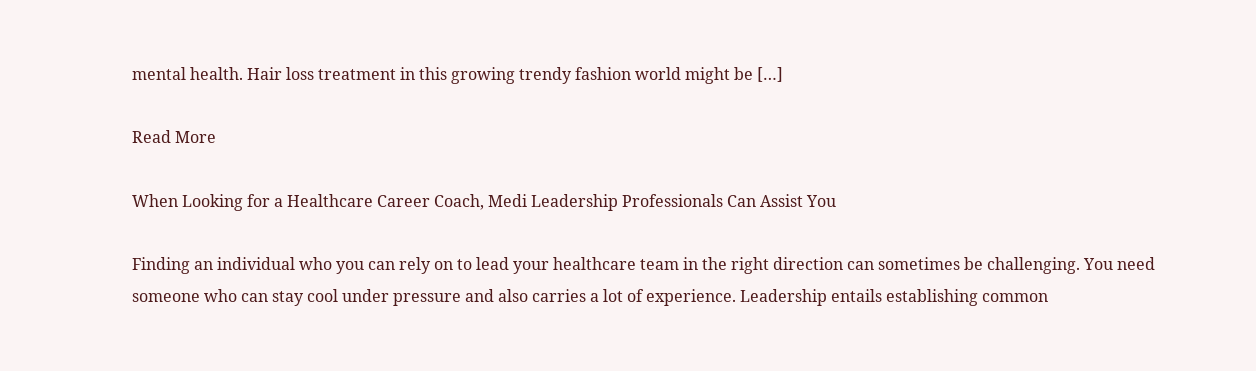mental health. Hair loss treatment in this growing trendy fashion world might be […]

Read More

When Looking for a Healthcare Career Coach, Medi Leadership Professionals Can Assist You

Finding an individual who you can rely on to lead your healthcare team in the right direction can sometimes be challenging. You need someone who can stay cool under pressure and also carries a lot of experience. Leadership entails establishing common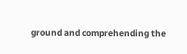ground and comprehending the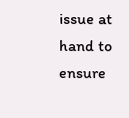issue at hand to ensure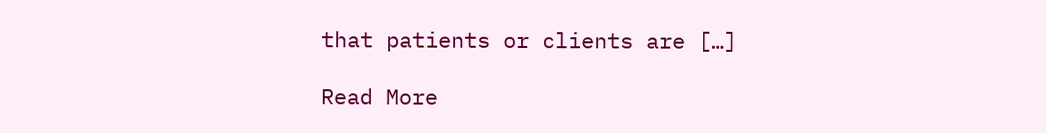that patients or clients are […]

Read More